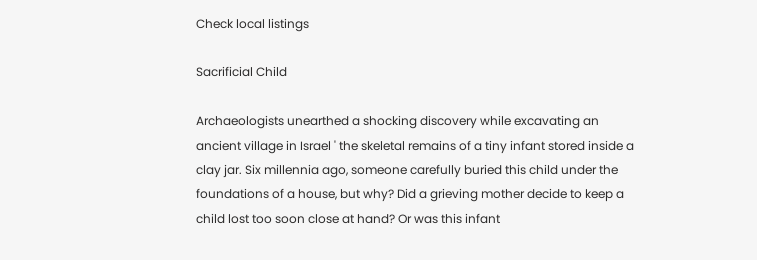Check local listings

Sacrificial Child

Archaeologists unearthed a shocking discovery while excavating an ancient village in Israel ' the skeletal remains of a tiny infant stored inside a clay jar. Six millennia ago, someone carefully buried this child under the foundations of a house, but why? Did a grieving mother decide to keep a child lost too soon close at hand? Or was this infant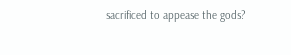sacrificed to appease the gods?